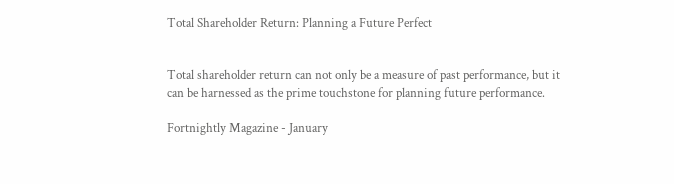Total Shareholder Return: Planning a Future Perfect


Total shareholder return can not only be a measure of past performance, but it can be harnessed as the prime touchstone for planning future performance.

Fortnightly Magazine - January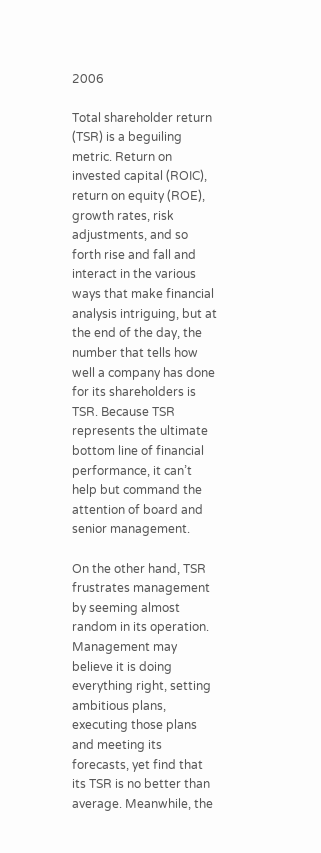2006

Total shareholder return (TSR) is a beguiling metric. Return on invested capital (ROIC), return on equity (ROE), growth rates, risk adjustments, and so forth rise and fall and interact in the various ways that make financial analysis intriguing, but at the end of the day, the number that tells how well a company has done for its shareholders is TSR. Because TSR represents the ultimate bottom line of financial performance, it can’t help but command the attention of board and senior management.

On the other hand, TSR frustrates management by seeming almost random in its operation. Management may believe it is doing everything right, setting ambitious plans, executing those plans and meeting its forecasts, yet find that its TSR is no better than average. Meanwhile, the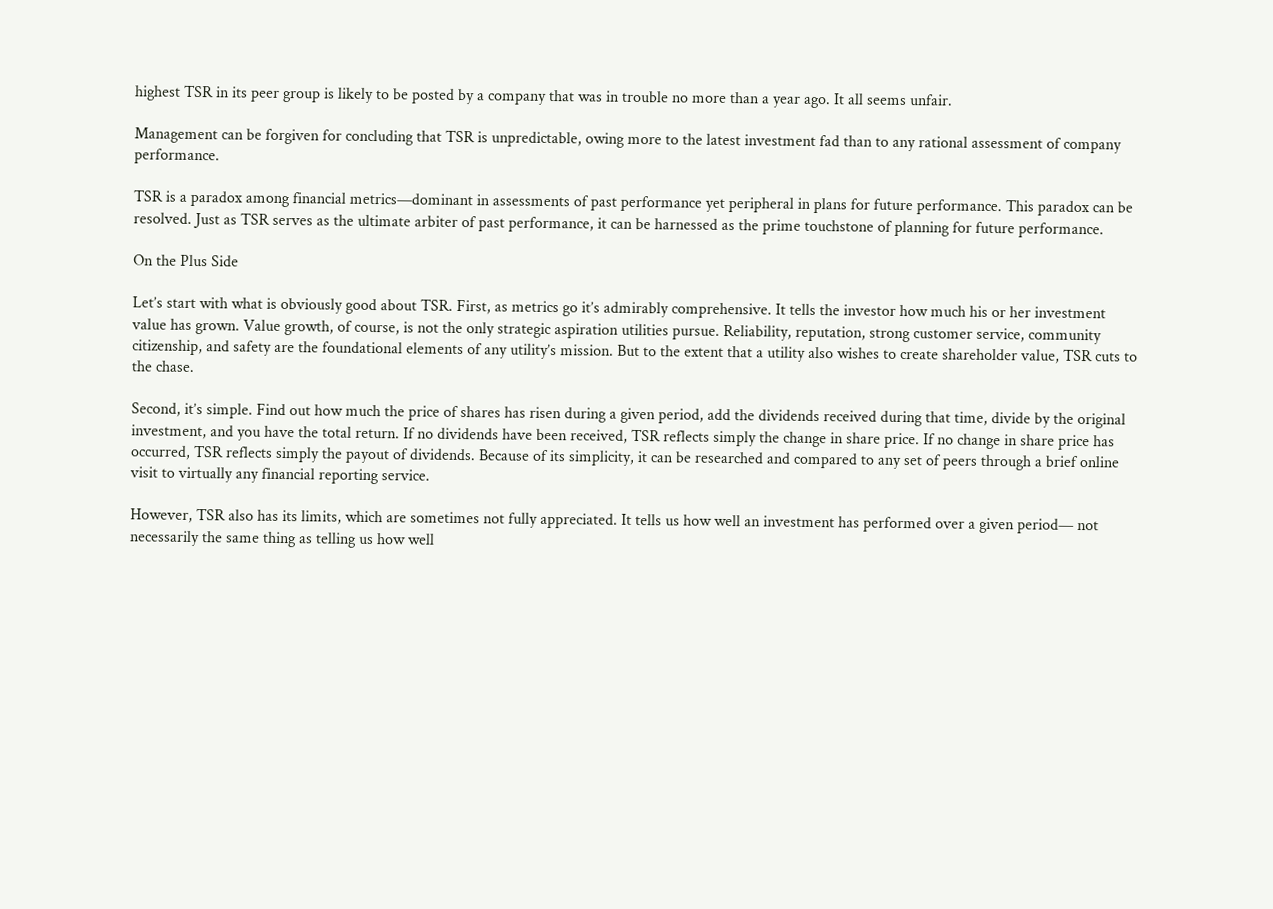highest TSR in its peer group is likely to be posted by a company that was in trouble no more than a year ago. It all seems unfair.

Management can be forgiven for concluding that TSR is unpredictable, owing more to the latest investment fad than to any rational assessment of company performance.

TSR is a paradox among financial metrics—dominant in assessments of past performance yet peripheral in plans for future performance. This paradox can be resolved. Just as TSR serves as the ultimate arbiter of past performance, it can be harnessed as the prime touchstone of planning for future performance.

On the Plus Side

Let’s start with what is obviously good about TSR. First, as metrics go it’s admirably comprehensive. It tells the investor how much his or her investment value has grown. Value growth, of course, is not the only strategic aspiration utilities pursue. Reliability, reputation, strong customer service, community citizenship, and safety are the foundational elements of any utility’s mission. But to the extent that a utility also wishes to create shareholder value, TSR cuts to the chase.

Second, it’s simple. Find out how much the price of shares has risen during a given period, add the dividends received during that time, divide by the original investment, and you have the total return. If no dividends have been received, TSR reflects simply the change in share price. If no change in share price has occurred, TSR reflects simply the payout of dividends. Because of its simplicity, it can be researched and compared to any set of peers through a brief online visit to virtually any financial reporting service.

However, TSR also has its limits, which are sometimes not fully appreciated. It tells us how well an investment has performed over a given period— not necessarily the same thing as telling us how well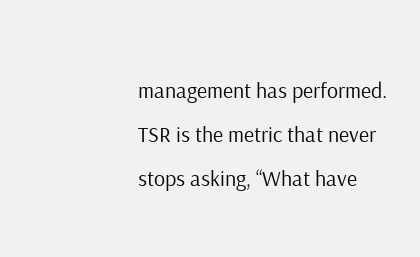management has performed. TSR is the metric that never stops asking, “What have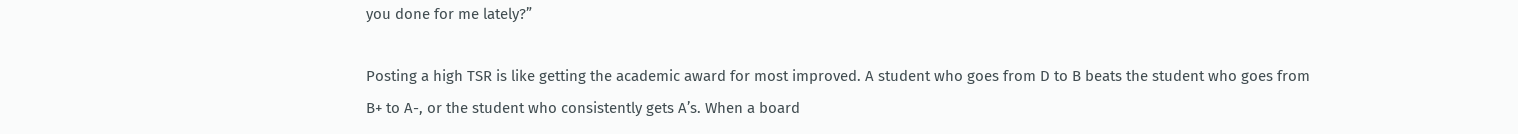you done for me lately?”

Posting a high TSR is like getting the academic award for most improved. A student who goes from D to B beats the student who goes from B+ to A-, or the student who consistently gets A’s. When a board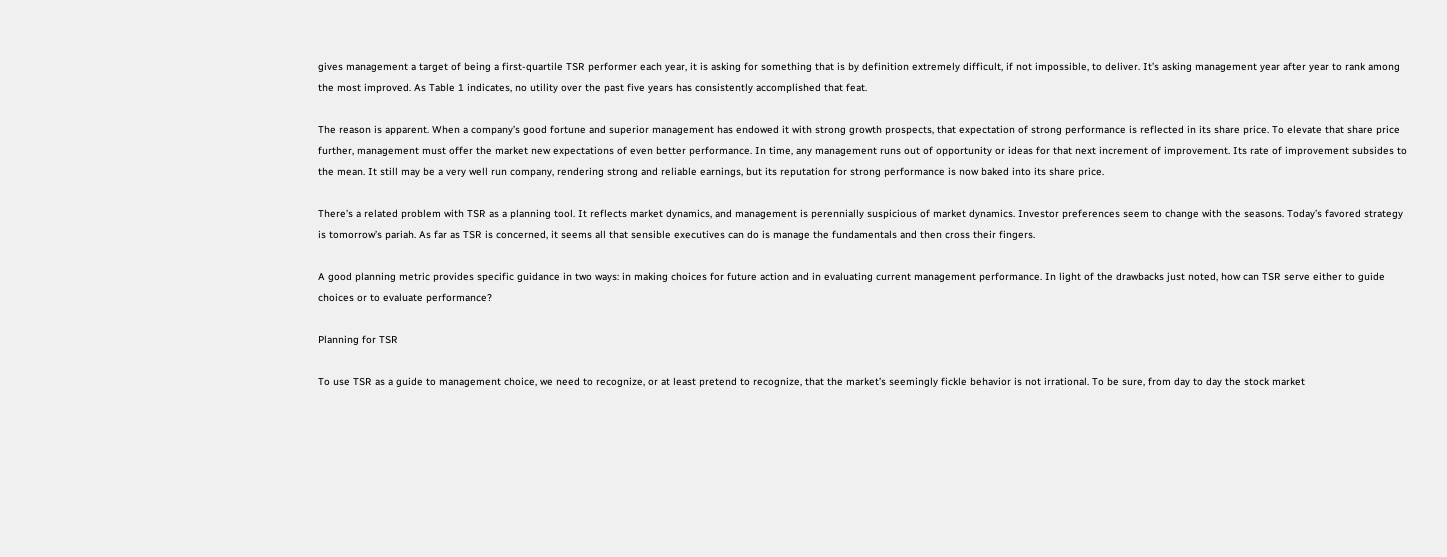gives management a target of being a first-quartile TSR performer each year, it is asking for something that is by definition extremely difficult, if not impossible, to deliver. It’s asking management year after year to rank among the most improved. As Table 1 indicates, no utility over the past five years has consistently accomplished that feat.

The reason is apparent. When a company’s good fortune and superior management has endowed it with strong growth prospects, that expectation of strong performance is reflected in its share price. To elevate that share price further, management must offer the market new expectations of even better performance. In time, any management runs out of opportunity or ideas for that next increment of improvement. Its rate of improvement subsides to the mean. It still may be a very well run company, rendering strong and reliable earnings, but its reputation for strong performance is now baked into its share price.

There’s a related problem with TSR as a planning tool. It reflects market dynamics, and management is perennially suspicious of market dynamics. Investor preferences seem to change with the seasons. Today’s favored strategy is tomorrow’s pariah. As far as TSR is concerned, it seems all that sensible executives can do is manage the fundamentals and then cross their fingers.

A good planning metric provides specific guidance in two ways: in making choices for future action and in evaluating current management performance. In light of the drawbacks just noted, how can TSR serve either to guide choices or to evaluate performance?

Planning for TSR

To use TSR as a guide to management choice, we need to recognize, or at least pretend to recognize, that the market’s seemingly fickle behavior is not irrational. To be sure, from day to day the stock market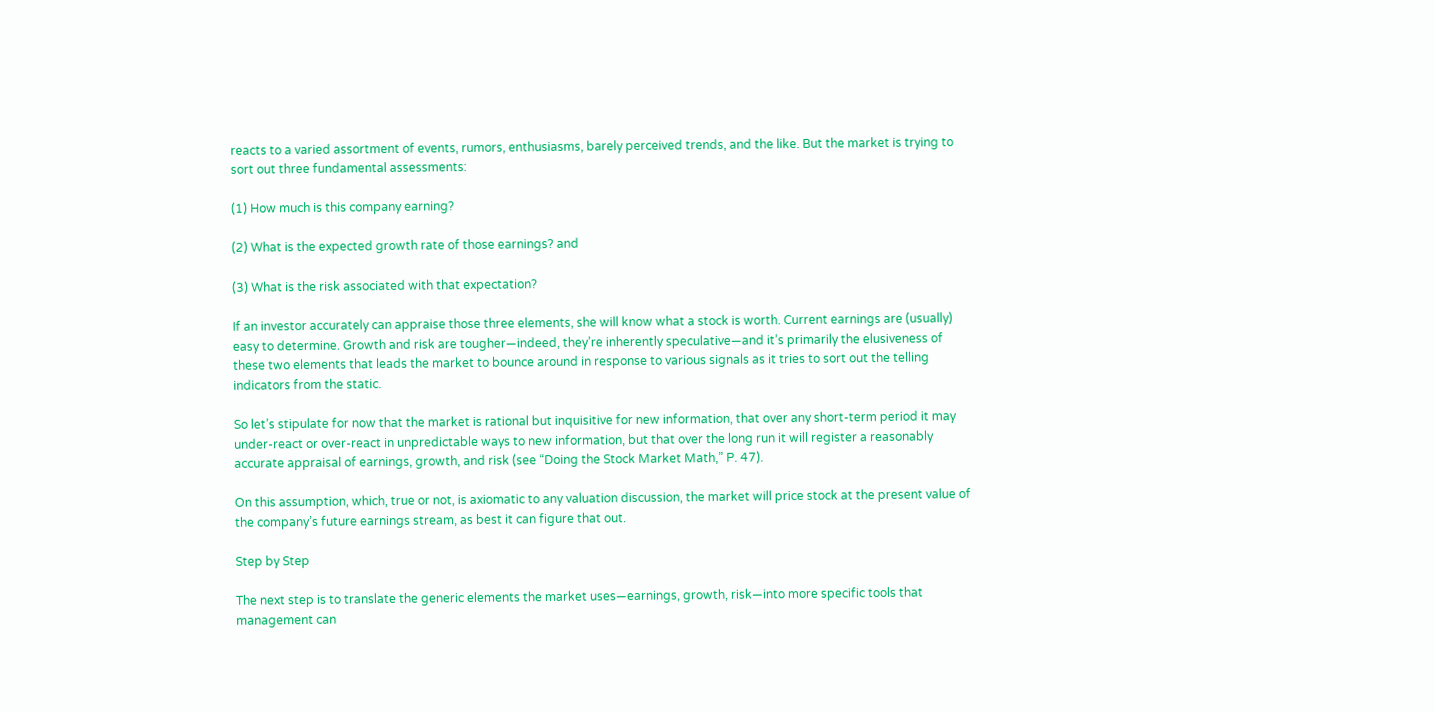reacts to a varied assortment of events, rumors, enthusiasms, barely perceived trends, and the like. But the market is trying to sort out three fundamental assessments:

(1) How much is this company earning?

(2) What is the expected growth rate of those earnings? and

(3) What is the risk associated with that expectation?

If an investor accurately can appraise those three elements, she will know what a stock is worth. Current earnings are (usually) easy to determine. Growth and risk are tougher—indeed, they’re inherently speculative—and it’s primarily the elusiveness of these two elements that leads the market to bounce around in response to various signals as it tries to sort out the telling indicators from the static.

So let’s stipulate for now that the market is rational but inquisitive for new information, that over any short-term period it may under-react or over-react in unpredictable ways to new information, but that over the long run it will register a reasonably accurate appraisal of earnings, growth, and risk (see “Doing the Stock Market Math,” P. 47).

On this assumption, which, true or not, is axiomatic to any valuation discussion, the market will price stock at the present value of the company’s future earnings stream, as best it can figure that out.

Step by Step

The next step is to translate the generic elements the market uses—earnings, growth, risk—into more specific tools that management can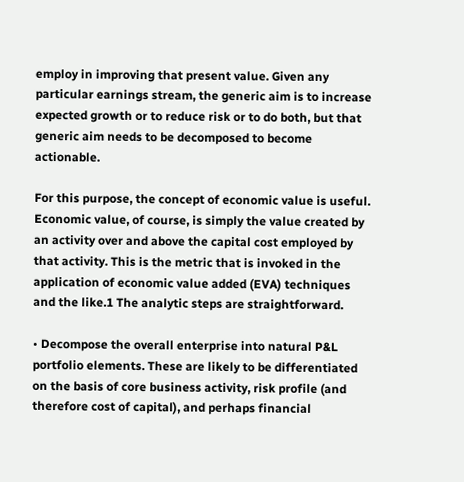employ in improving that present value. Given any particular earnings stream, the generic aim is to increase expected growth or to reduce risk or to do both, but that generic aim needs to be decomposed to become actionable.

For this purpose, the concept of economic value is useful. Economic value, of course, is simply the value created by an activity over and above the capital cost employed by that activity. This is the metric that is invoked in the application of economic value added (EVA) techniques and the like.1 The analytic steps are straightforward.

• Decompose the overall enterprise into natural P&L portfolio elements. These are likely to be differentiated on the basis of core business activity, risk profile (and therefore cost of capital), and perhaps financial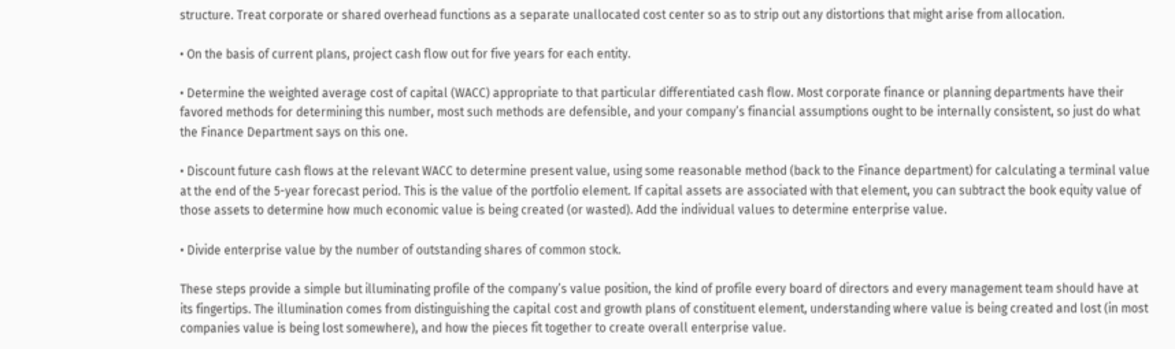structure. Treat corporate or shared overhead functions as a separate unallocated cost center so as to strip out any distortions that might arise from allocation.

• On the basis of current plans, project cash flow out for five years for each entity.

• Determine the weighted average cost of capital (WACC) appropriate to that particular differentiated cash flow. Most corporate finance or planning departments have their favored methods for determining this number, most such methods are defensible, and your company’s financial assumptions ought to be internally consistent, so just do what the Finance Department says on this one.

• Discount future cash flows at the relevant WACC to determine present value, using some reasonable method (back to the Finance department) for calculating a terminal value at the end of the 5-year forecast period. This is the value of the portfolio element. If capital assets are associated with that element, you can subtract the book equity value of those assets to determine how much economic value is being created (or wasted). Add the individual values to determine enterprise value.

• Divide enterprise value by the number of outstanding shares of common stock.

These steps provide a simple but illuminating profile of the company’s value position, the kind of profile every board of directors and every management team should have at its fingertips. The illumination comes from distinguishing the capital cost and growth plans of constituent element, understanding where value is being created and lost (in most companies value is being lost somewhere), and how the pieces fit together to create overall enterprise value.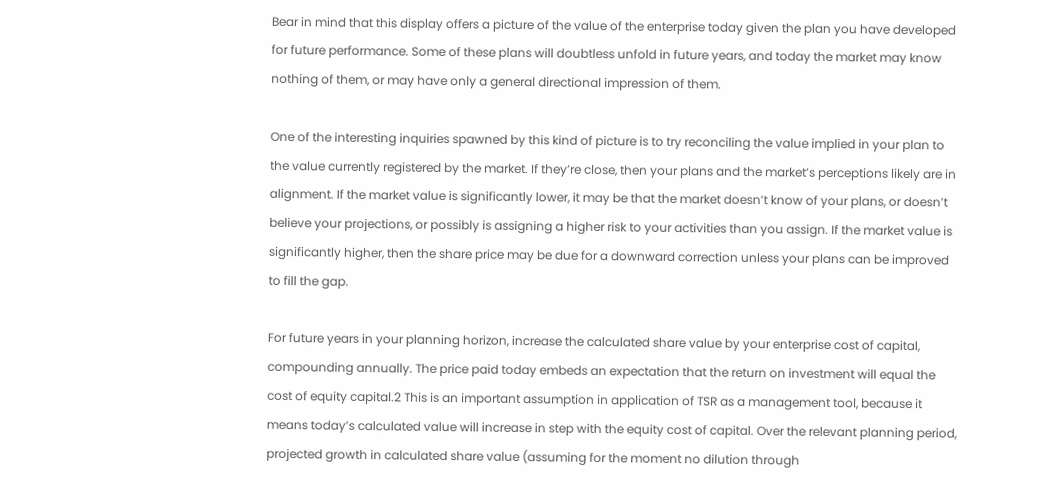Bear in mind that this display offers a picture of the value of the enterprise today given the plan you have developed for future performance. Some of these plans will doubtless unfold in future years, and today the market may know nothing of them, or may have only a general directional impression of them.

One of the interesting inquiries spawned by this kind of picture is to try reconciling the value implied in your plan to the value currently registered by the market. If they’re close, then your plans and the market’s perceptions likely are in alignment. If the market value is significantly lower, it may be that the market doesn’t know of your plans, or doesn’t believe your projections, or possibly is assigning a higher risk to your activities than you assign. If the market value is significantly higher, then the share price may be due for a downward correction unless your plans can be improved to fill the gap.

For future years in your planning horizon, increase the calculated share value by your enterprise cost of capital, compounding annually. The price paid today embeds an expectation that the return on investment will equal the cost of equity capital.2 This is an important assumption in application of TSR as a management tool, because it means today’s calculated value will increase in step with the equity cost of capital. Over the relevant planning period, projected growth in calculated share value (assuming for the moment no dilution through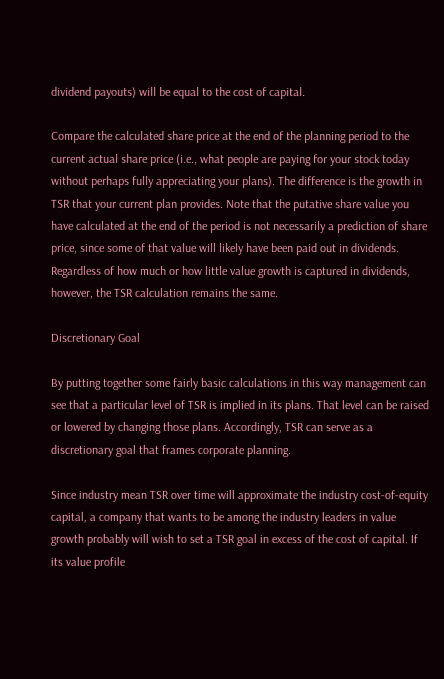dividend payouts) will be equal to the cost of capital.

Compare the calculated share price at the end of the planning period to the current actual share price (i.e., what people are paying for your stock today without perhaps fully appreciating your plans). The difference is the growth in TSR that your current plan provides. Note that the putative share value you have calculated at the end of the period is not necessarily a prediction of share price, since some of that value will likely have been paid out in dividends. Regardless of how much or how little value growth is captured in dividends, however, the TSR calculation remains the same.

Discretionary Goal

By putting together some fairly basic calculations in this way management can see that a particular level of TSR is implied in its plans. That level can be raised or lowered by changing those plans. Accordingly, TSR can serve as a discretionary goal that frames corporate planning.

Since industry mean TSR over time will approximate the industry cost-of-equity capital, a company that wants to be among the industry leaders in value growth probably will wish to set a TSR goal in excess of the cost of capital. If its value profile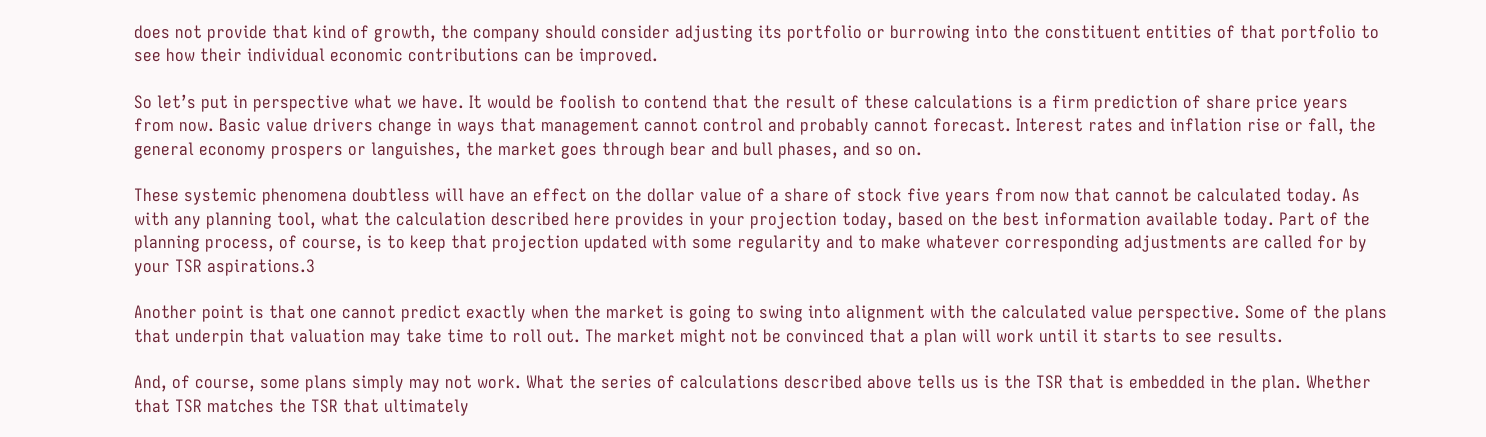does not provide that kind of growth, the company should consider adjusting its portfolio or burrowing into the constituent entities of that portfolio to see how their individual economic contributions can be improved.

So let’s put in perspective what we have. It would be foolish to contend that the result of these calculations is a firm prediction of share price years from now. Basic value drivers change in ways that management cannot control and probably cannot forecast. Interest rates and inflation rise or fall, the general economy prospers or languishes, the market goes through bear and bull phases, and so on.

These systemic phenomena doubtless will have an effect on the dollar value of a share of stock five years from now that cannot be calculated today. As with any planning tool, what the calculation described here provides in your projection today, based on the best information available today. Part of the planning process, of course, is to keep that projection updated with some regularity and to make whatever corresponding adjustments are called for by your TSR aspirations.3

Another point is that one cannot predict exactly when the market is going to swing into alignment with the calculated value perspective. Some of the plans that underpin that valuation may take time to roll out. The market might not be convinced that a plan will work until it starts to see results.

And, of course, some plans simply may not work. What the series of calculations described above tells us is the TSR that is embedded in the plan. Whether that TSR matches the TSR that ultimately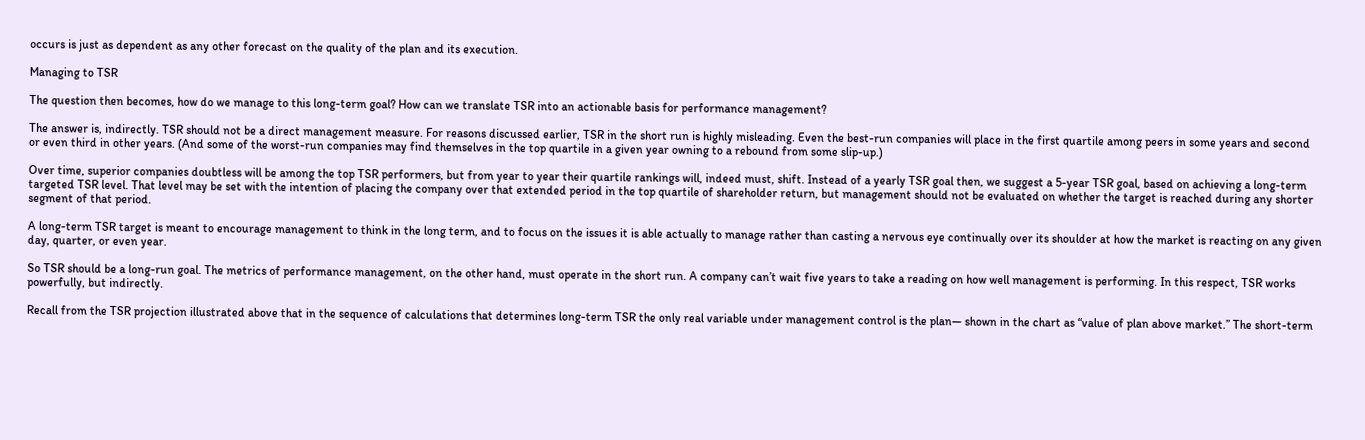occurs is just as dependent as any other forecast on the quality of the plan and its execution.

Managing to TSR

The question then becomes, how do we manage to this long-term goal? How can we translate TSR into an actionable basis for performance management?

The answer is, indirectly. TSR should not be a direct management measure. For reasons discussed earlier, TSR in the short run is highly misleading. Even the best-run companies will place in the first quartile among peers in some years and second or even third in other years. (And some of the worst-run companies may find themselves in the top quartile in a given year owning to a rebound from some slip-up.)

Over time, superior companies doubtless will be among the top TSR performers, but from year to year their quartile rankings will, indeed must, shift. Instead of a yearly TSR goal then, we suggest a 5-year TSR goal, based on achieving a long-term targeted TSR level. That level may be set with the intention of placing the company over that extended period in the top quartile of shareholder return, but management should not be evaluated on whether the target is reached during any shorter segment of that period.

A long-term TSR target is meant to encourage management to think in the long term, and to focus on the issues it is able actually to manage rather than casting a nervous eye continually over its shoulder at how the market is reacting on any given day, quarter, or even year.

So TSR should be a long-run goal. The metrics of performance management, on the other hand, must operate in the short run. A company can’t wait five years to take a reading on how well management is performing. In this respect, TSR works powerfully, but indirectly.

Recall from the TSR projection illustrated above that in the sequence of calculations that determines long-term TSR the only real variable under management control is the plan— shown in the chart as “value of plan above market.” The short-term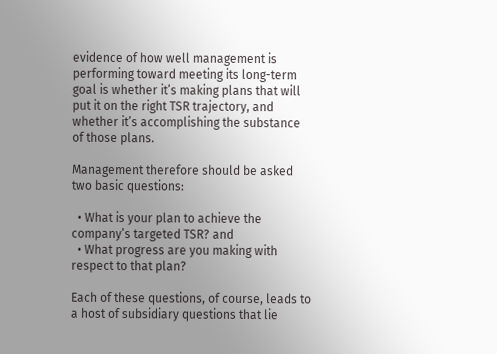evidence of how well management is performing toward meeting its long-term goal is whether it’s making plans that will put it on the right TSR trajectory, and whether it’s accomplishing the substance of those plans.

Management therefore should be asked two basic questions:

  • What is your plan to achieve the company’s targeted TSR? and
  • What progress are you making with respect to that plan?

Each of these questions, of course, leads to a host of subsidiary questions that lie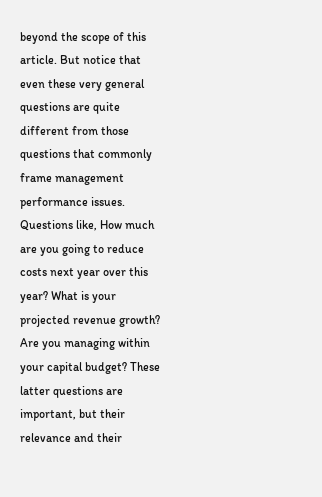beyond the scope of this article. But notice that even these very general questions are quite different from those questions that commonly frame management performance issues. Questions like, How much are you going to reduce costs next year over this year? What is your projected revenue growth? Are you managing within your capital budget? These latter questions are important, but their relevance and their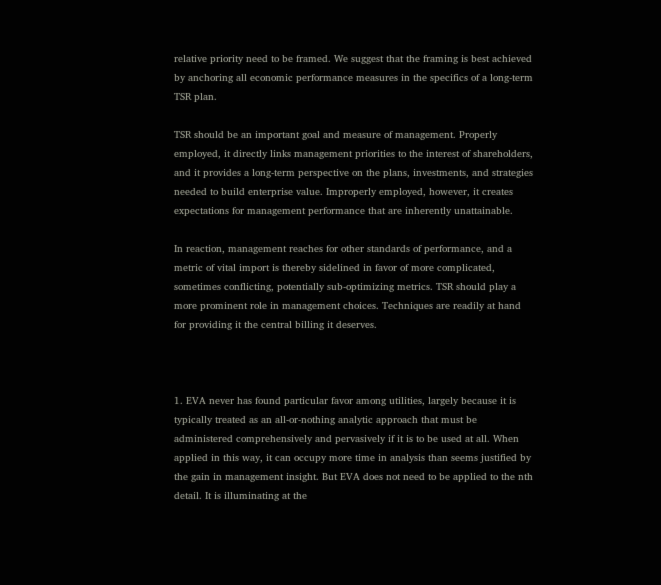relative priority need to be framed. We suggest that the framing is best achieved by anchoring all economic performance measures in the specifics of a long-term TSR plan.

TSR should be an important goal and measure of management. Properly employed, it directly links management priorities to the interest of shareholders, and it provides a long-term perspective on the plans, investments, and strategies needed to build enterprise value. Improperly employed, however, it creates expectations for management performance that are inherently unattainable.

In reaction, management reaches for other standards of performance, and a metric of vital import is thereby sidelined in favor of more complicated, sometimes conflicting, potentially sub-optimizing metrics. TSR should play a more prominent role in management choices. Techniques are readily at hand for providing it the central billing it deserves.



1. EVA never has found particular favor among utilities, largely because it is typically treated as an all-or-nothing analytic approach that must be administered comprehensively and pervasively if it is to be used at all. When applied in this way, it can occupy more time in analysis than seems justified by the gain in management insight. But EVA does not need to be applied to the nth detail. It is illuminating at the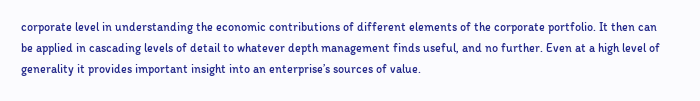corporate level in understanding the economic contributions of different elements of the corporate portfolio. It then can be applied in cascading levels of detail to whatever depth management finds useful, and no further. Even at a high level of generality it provides important insight into an enterprise’s sources of value.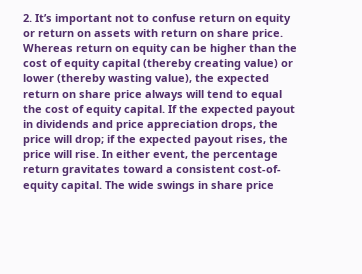2. It’s important not to confuse return on equity or return on assets with return on share price. Whereas return on equity can be higher than the cost of equity capital (thereby creating value) or lower (thereby wasting value), the expected return on share price always will tend to equal the cost of equity capital. If the expected payout in dividends and price appreciation drops, the price will drop; if the expected payout rises, the price will rise. In either event, the percentage return gravitates toward a consistent cost-of-equity capital. The wide swings in share price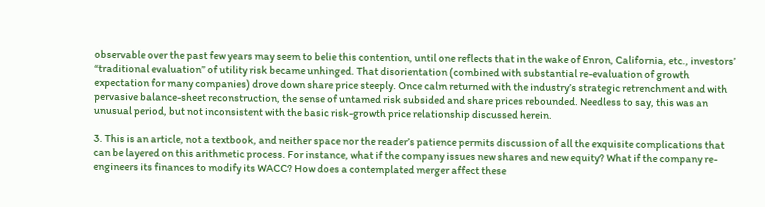observable over the past few years may seem to belie this contention, until one reflects that in the wake of Enron, California, etc., investors’ “traditional evaluation” of utility risk became unhinged. That disorientation (combined with substantial re-evaluation of growth expectation for many companies) drove down share price steeply. Once calm returned with the industry’s strategic retrenchment and with pervasive balance-sheet reconstruction, the sense of untamed risk subsided and share prices rebounded. Needless to say, this was an unusual period, but not inconsistent with the basic risk-growth price relationship discussed herein.

3. This is an article, not a textbook, and neither space nor the reader’s patience permits discussion of all the exquisite complications that can be layered on this arithmetic process. For instance, what if the company issues new shares and new equity? What if the company re-engineers its finances to modify its WACC? How does a contemplated merger affect these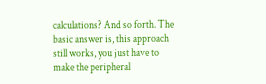calculations? And so forth. The basic answer is, this approach still works, you just have to make the peripheral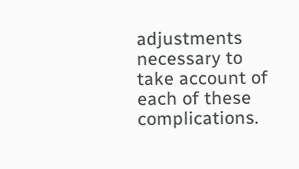adjustments necessary to take account of each of these complications.